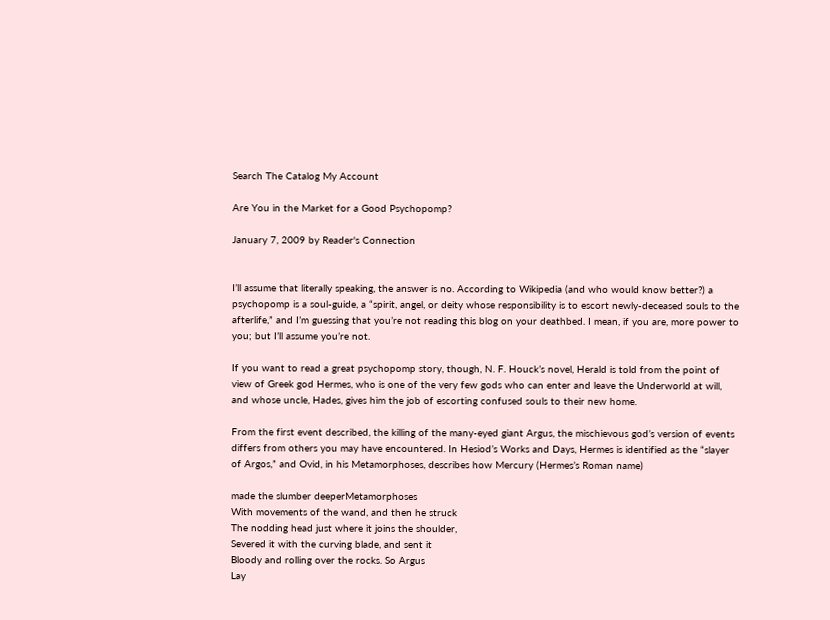Search The Catalog My Account

Are You in the Market for a Good Psychopomp?

January 7, 2009 by Reader's Connection


I’ll assume that literally speaking, the answer is no. According to Wikipedia (and who would know better?) a psychopomp is a soul-guide, a “spirit, angel, or deity whose responsibility is to escort newly-deceased souls to the afterlife,” and I’m guessing that you’re not reading this blog on your deathbed. I mean, if you are, more power to you; but I’ll assume you’re not.

If you want to read a great psychopomp story, though, N. F. Houck’s novel, Herald is told from the point of view of Greek god Hermes, who is one of the very few gods who can enter and leave the Underworld at will, and whose uncle, Hades, gives him the job of escorting confused souls to their new home.

From the first event described, the killing of the many-eyed giant Argus, the mischievous god’s version of events differs from others you may have encountered. In Hesiod’s Works and Days, Hermes is identified as the “slayer of Argos,” and Ovid, in his Metamorphoses, describes how Mercury (Hermes’s Roman name)

made the slumber deeperMetamorphoses
With movements of the wand, and then he struck
The nodding head just where it joins the shoulder,
Severed it with the curving blade, and sent it
Bloody and rolling over the rocks. So Argus
Lay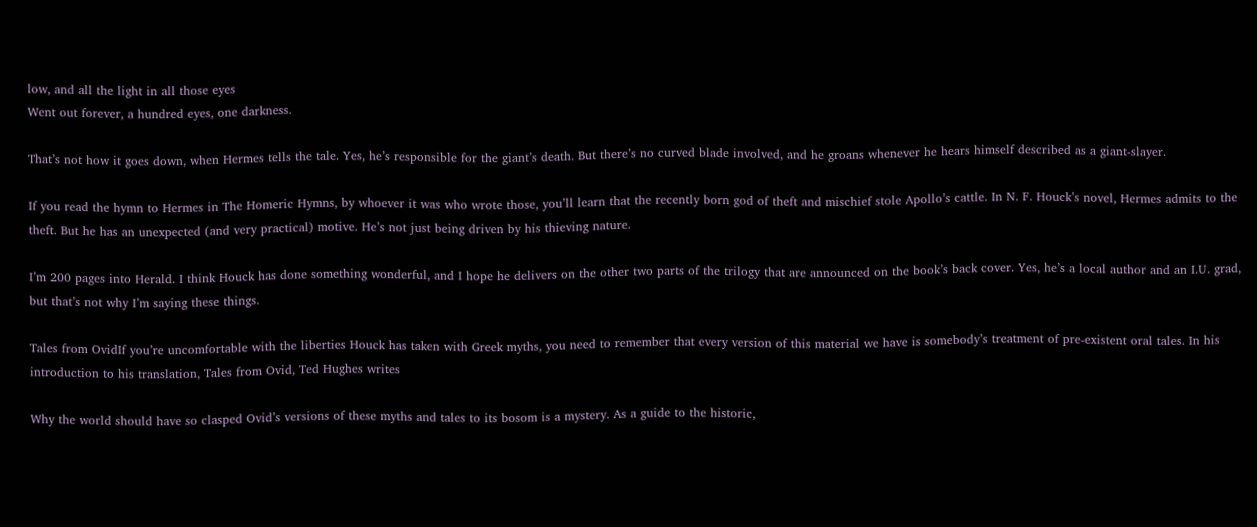low, and all the light in all those eyes
Went out forever, a hundred eyes, one darkness.

That’s not how it goes down, when Hermes tells the tale. Yes, he’s responsible for the giant’s death. But there’s no curved blade involved, and he groans whenever he hears himself described as a giant-slayer.

If you read the hymn to Hermes in The Homeric Hymns, by whoever it was who wrote those, you’ll learn that the recently born god of theft and mischief stole Apollo’s cattle. In N. F. Houck’s novel, Hermes admits to the theft. But he has an unexpected (and very practical) motive. He’s not just being driven by his thieving nature.

I’m 200 pages into Herald. I think Houck has done something wonderful, and I hope he delivers on the other two parts of the trilogy that are announced on the book’s back cover. Yes, he’s a local author and an I.U. grad, but that’s not why I’m saying these things.

Tales from OvidIf you’re uncomfortable with the liberties Houck has taken with Greek myths, you need to remember that every version of this material we have is somebody’s treatment of pre-existent oral tales. In his introduction to his translation, Tales from Ovid, Ted Hughes writes

Why the world should have so clasped Ovid’s versions of these myths and tales to its bosom is a mystery. As a guide to the historic,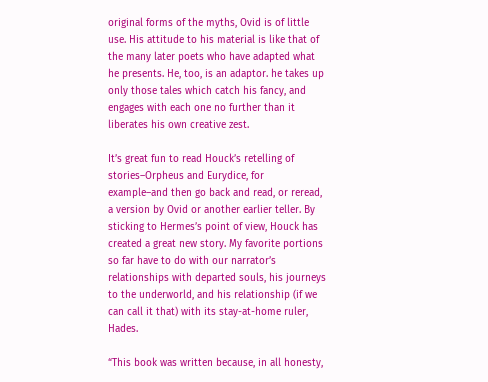original forms of the myths, Ovid is of little use. His attitude to his material is like that of the many later poets who have adapted what he presents. He, too, is an adaptor. he takes up only those tales which catch his fancy, and engages with each one no further than it liberates his own creative zest.

It’s great fun to read Houck’s retelling of stories–Orpheus and Eurydice, for example–and then go back and read, or reread, a version by Ovid or another earlier teller. By sticking to Hermes’s point of view, Houck has created a great new story. My favorite portions so far have to do with our narrator’s relationships with departed souls, his journeys to the underworld, and his relationship (if we can call it that) with its stay-at-home ruler, Hades.

“This book was written because, in all honesty,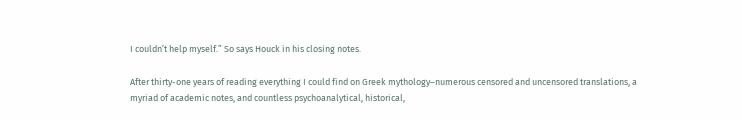I couldn’t help myself.” So says Houck in his closing notes.

After thirty-one years of reading everything I could find on Greek mythology–numerous censored and uncensored translations, a myriad of academic notes, and countless psychoanalytical, historical,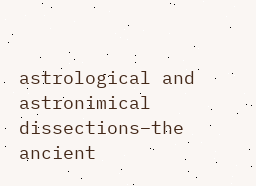astrological and astronimical dissections–the ancient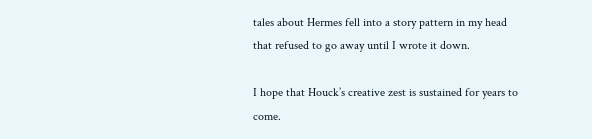tales about Hermes fell into a story pattern in my head that refused to go away until I wrote it down.

I hope that Houck’s creative zest is sustained for years to come.